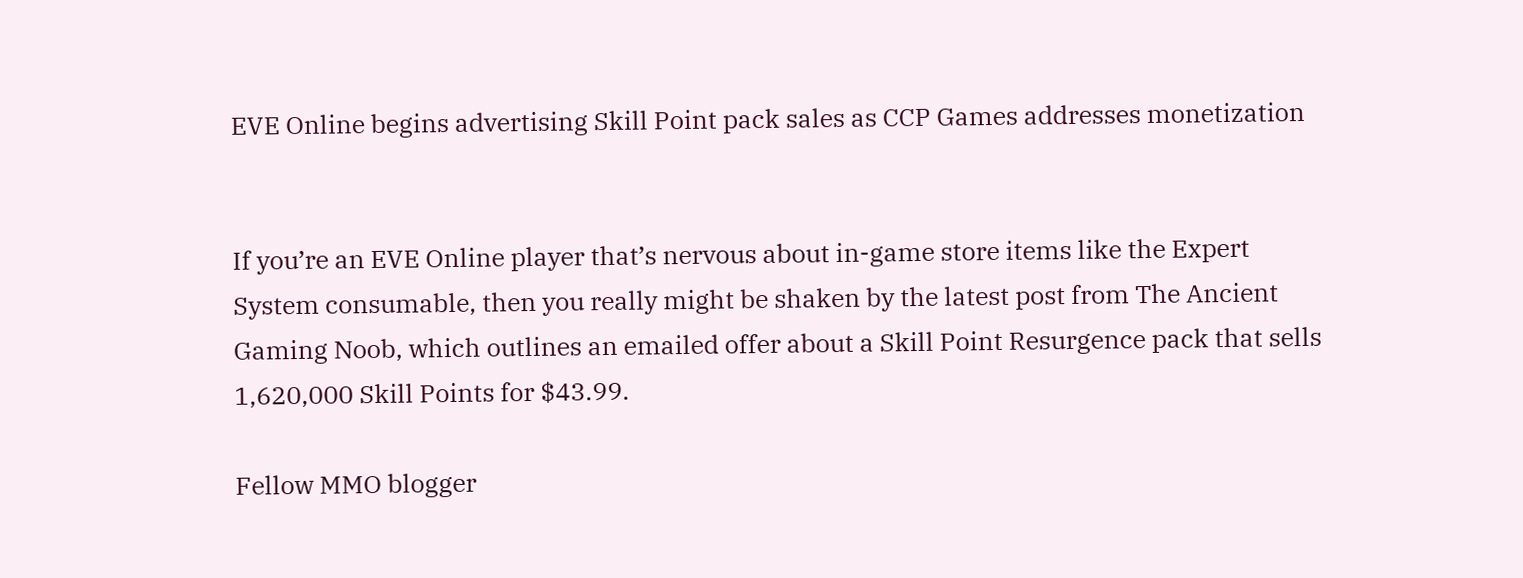EVE Online begins advertising Skill Point pack sales as CCP Games addresses monetization


If you’re an EVE Online player that’s nervous about in-game store items like the Expert System consumable, then you really might be shaken by the latest post from The Ancient Gaming Noob, which outlines an emailed offer about a Skill Point Resurgence pack that sells 1,620,000 Skill Points for $43.99.

Fellow MMO blogger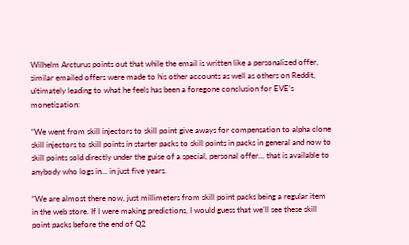Wilhelm Arcturus points out that while the email is written like a personalized offer, similar emailed offers were made to his other accounts as well as others on Reddit, ultimately leading to what he feels has been a foregone conclusion for EVE’s monetization:

“We went from skill injectors to skill point give aways for compensation to alpha clone skill injectors to skill points in starter packs to skill points in packs in general and now to skill points sold directly under the guise of a special, personal offer… that is available to anybody who logs in… in just five years.

“We are almost there now, just millimeters from skill point packs being a regular item in the web store. If I were making predictions, I would guess that we’ll see these skill point packs before the end of Q2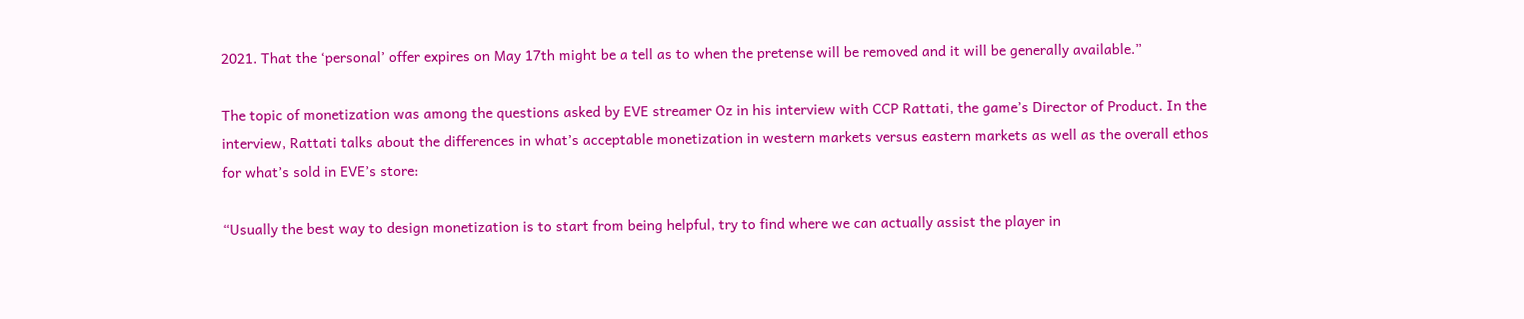2021. That the ‘personal’ offer expires on May 17th might be a tell as to when the pretense will be removed and it will be generally available.”

The topic of monetization was among the questions asked by EVE streamer Oz in his interview with CCP Rattati, the game’s Director of Product. In the interview, Rattati talks about the differences in what’s acceptable monetization in western markets versus eastern markets as well as the overall ethos for what’s sold in EVE’s store:

“Usually the best way to design monetization is to start from being helpful, try to find where we can actually assist the player in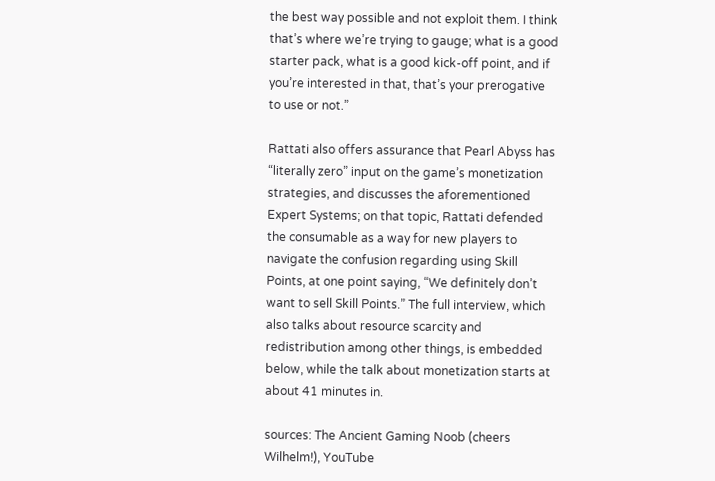the best way possible and not exploit them. I think that’s where we’re trying to gauge; what is a good starter pack, what is a good kick-off point, and if you’re interested in that, that’s your prerogative to use or not.”

Rattati also offers assurance that Pearl Abyss has “literally zero” input on the game’s monetization strategies, and discusses the aforementioned Expert Systems; on that topic, Rattati defended the consumable as a way for new players to navigate the confusion regarding using Skill Points, at one point saying, “We definitely don’t want to sell Skill Points.” The full interview, which also talks about resource scarcity and redistribution among other things, is embedded below, while the talk about monetization starts at about 41 minutes in.

sources: The Ancient Gaming Noob (cheers Wilhelm!), YouTube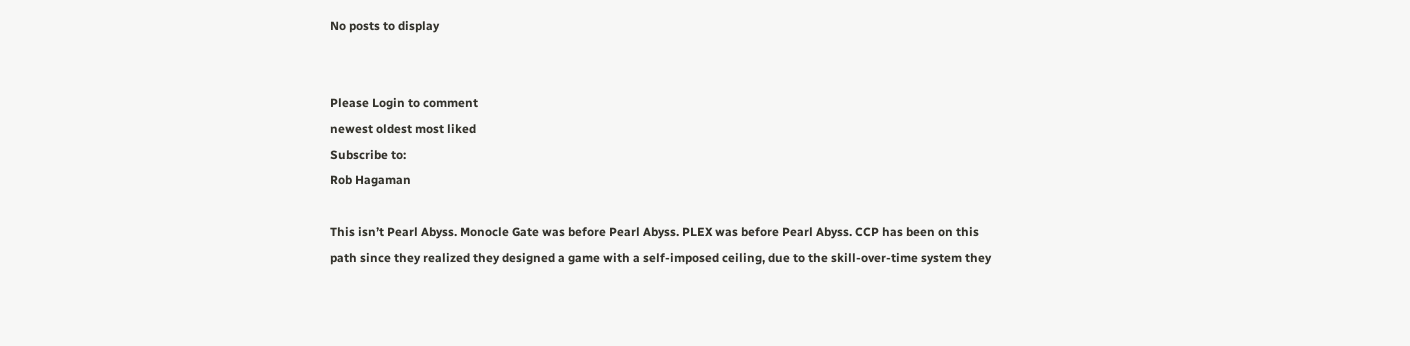No posts to display


Please Login to comment
newest oldest most liked
Subscribe to:
Rob Hagaman

This isn’t Pearl Abyss. Monocle Gate was before Pearl Abyss. PLEX was before Pearl Abyss. CCP has been on this path since they realized they designed a game with a self-imposed ceiling, due to the skill-over-time system they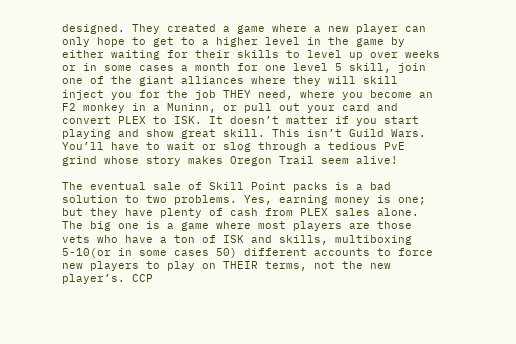designed. They created a game where a new player can only hope to get to a higher level in the game by either waiting for their skills to level up over weeks or in some cases a month for one level 5 skill, join one of the giant alliances where they will skill inject you for the job THEY need, where you become an F2 monkey in a Muninn, or pull out your card and convert PLEX to ISK. It doesn’t matter if you start playing and show great skill. This isn’t Guild Wars. You’ll have to wait or slog through a tedious PvE grind whose story makes Oregon Trail seem alive!

The eventual sale of Skill Point packs is a bad solution to two problems. Yes, earning money is one; but they have plenty of cash from PLEX sales alone. The big one is a game where most players are those vets who have a ton of ISK and skills, multiboxing 5-10(or in some cases 50) different accounts to force new players to play on THEIR terms, not the new player’s. CCP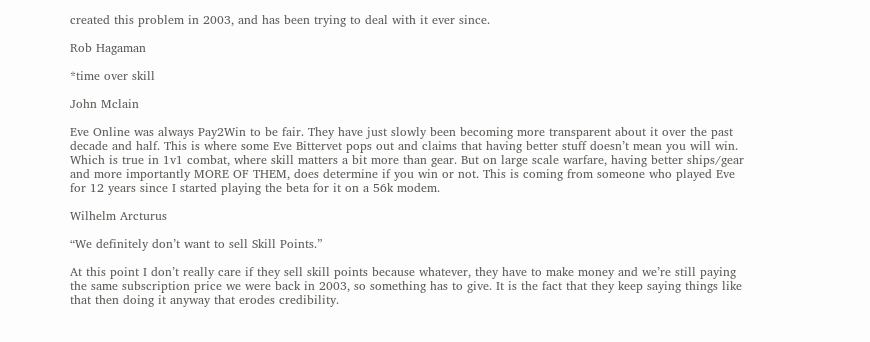created this problem in 2003, and has been trying to deal with it ever since.

Rob Hagaman

*time over skill

John Mclain

Eve Online was always Pay2Win to be fair. They have just slowly been becoming more transparent about it over the past decade and half. This is where some Eve Bittervet pops out and claims that having better stuff doesn’t mean you will win. Which is true in 1v1 combat, where skill matters a bit more than gear. But on large scale warfare, having better ships/gear and more importantly MORE OF THEM, does determine if you win or not. This is coming from someone who played Eve for 12 years since I started playing the beta for it on a 56k modem.

Wilhelm Arcturus

“We definitely don’t want to sell Skill Points.”

At this point I don’t really care if they sell skill points because whatever, they have to make money and we’re still paying the same subscription price we were back in 2003, so something has to give. It is the fact that they keep saying things like that then doing it anyway that erodes credibility.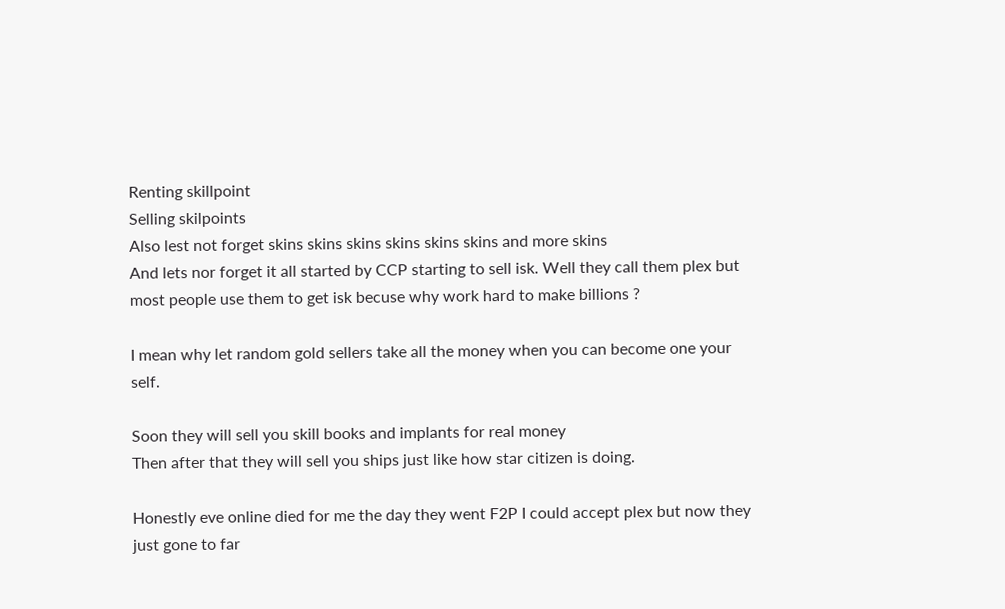Renting skillpoint
Selling skilpoints
Also lest not forget skins skins skins skins skins skins and more skins
And lets nor forget it all started by CCP starting to sell isk. Well they call them plex but most people use them to get isk becuse why work hard to make billions ?

I mean why let random gold sellers take all the money when you can become one your self.

Soon they will sell you skill books and implants for real money
Then after that they will sell you ships just like how star citizen is doing.

Honestly eve online died for me the day they went F2P I could accept plex but now they just gone to far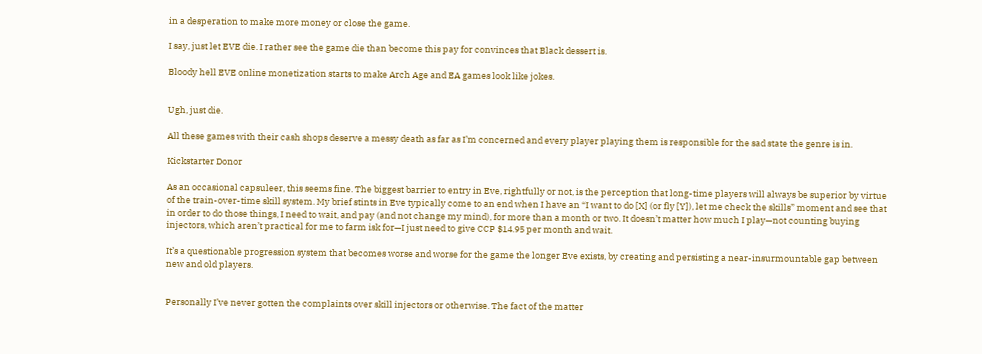in a desperation to make more money or close the game.

I say, just let EVE die. I rather see the game die than become this pay for convinces that Black dessert is.

Bloody hell EVE online monetization starts to make Arch Age and EA games look like jokes.


Ugh, just die.

All these games with their cash shops deserve a messy death as far as I’m concerned and every player playing them is responsible for the sad state the genre is in.

Kickstarter Donor

As an occasional capsuleer, this seems fine. The biggest barrier to entry in Eve, rightfully or not, is the perception that long-time players will always be superior by virtue of the train-over-time skill system. My brief stints in Eve typically come to an end when I have an “I want to do [X] (or fly [Y]), let me check the skills” moment and see that in order to do those things, I need to wait, and pay (and not change my mind), for more than a month or two. It doesn’t matter how much I play—not counting buying injectors, which aren’t practical for me to farm isk for—I just need to give CCP $14.95 per month and wait.

It’s a questionable progression system that becomes worse and worse for the game the longer Eve exists, by creating and persisting a near-insurmountable gap between new and old players.


Personally I’ve never gotten the complaints over skill injectors or otherwise. The fact of the matter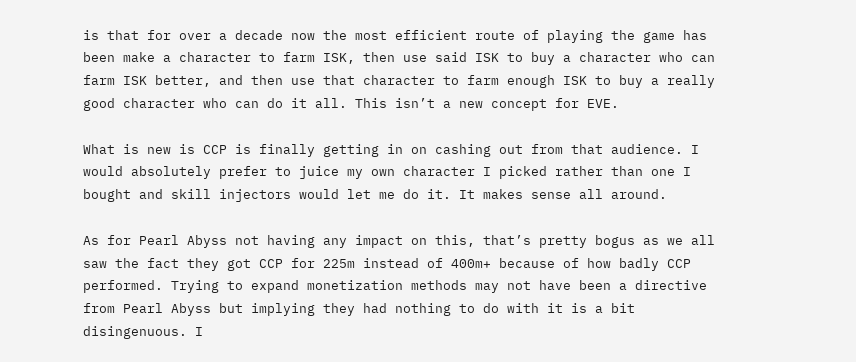is that for over a decade now the most efficient route of playing the game has been make a character to farm ISK, then use said ISK to buy a character who can farm ISK better, and then use that character to farm enough ISK to buy a really good character who can do it all. This isn’t a new concept for EVE.

What is new is CCP is finally getting in on cashing out from that audience. I would absolutely prefer to juice my own character I picked rather than one I bought and skill injectors would let me do it. It makes sense all around.

As for Pearl Abyss not having any impact on this, that’s pretty bogus as we all saw the fact they got CCP for 225m instead of 400m+ because of how badly CCP performed. Trying to expand monetization methods may not have been a directive from Pearl Abyss but implying they had nothing to do with it is a bit disingenuous. I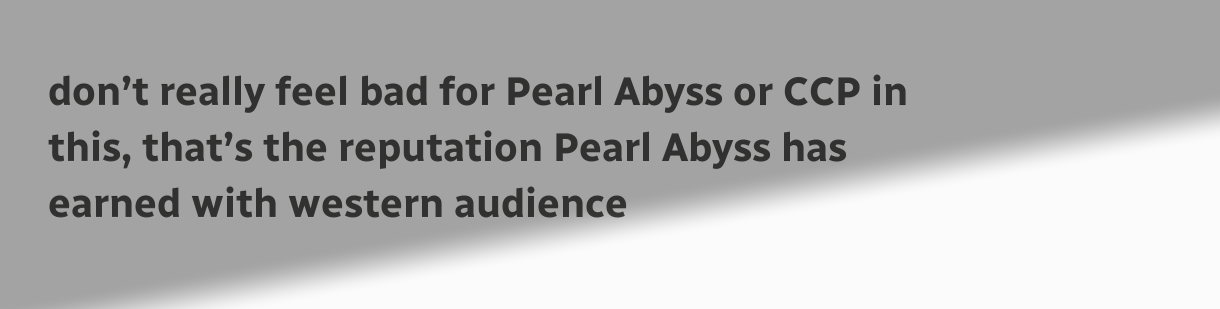don’t really feel bad for Pearl Abyss or CCP in this, that’s the reputation Pearl Abyss has earned with western audience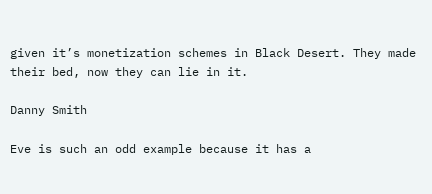given it’s monetization schemes in Black Desert. They made their bed, now they can lie in it.

Danny Smith

Eve is such an odd example because it has a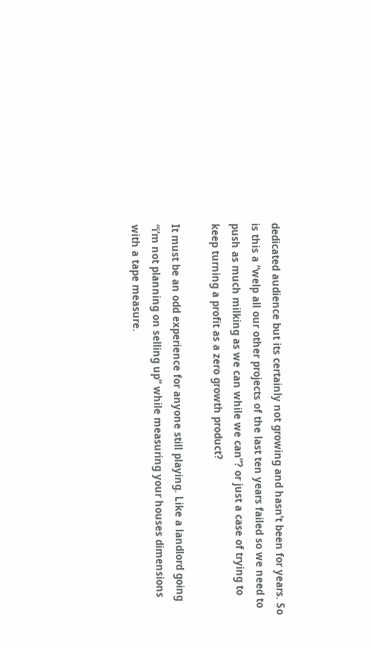dedicated audience but its certainly not growing and hasn’t been for years. So is this a “welp all our other projects of the last ten years failed so we need to push as much milking as we can while we can”? or just a case of trying to keep turning a profit as a zero growth product?

It must be an odd experience for anyone still playing. Like a landlord going “i’m not planning on selling up” while measuring your houses dimensions with a tape measure.